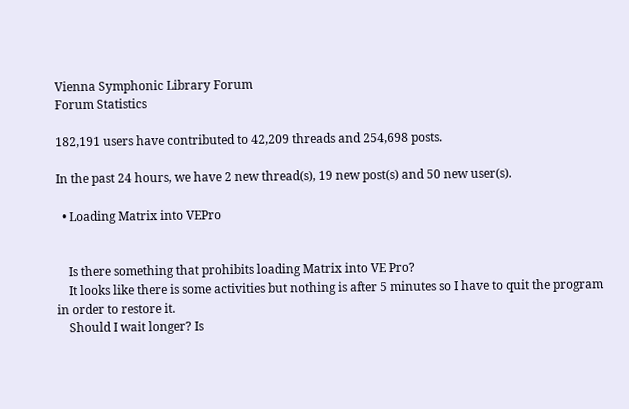Vienna Symphonic Library Forum
Forum Statistics

182,191 users have contributed to 42,209 threads and 254,698 posts.

In the past 24 hours, we have 2 new thread(s), 19 new post(s) and 50 new user(s).

  • Loading Matrix into VEPro


    Is there something that prohibits loading Matrix into VE Pro?
    It looks like there is some activities but nothing is after 5 minutes so I have to quit the program in order to restore it.
    Should I wait longer? Is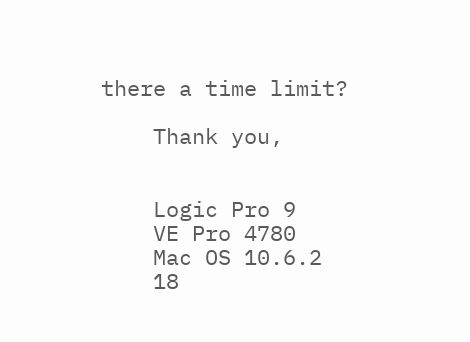there a time limit?

    Thank you,


    Logic Pro 9
    VE Pro 4780
    Mac OS 10.6.2
    18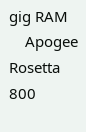gig RAM
    Apogee Rosetta 800